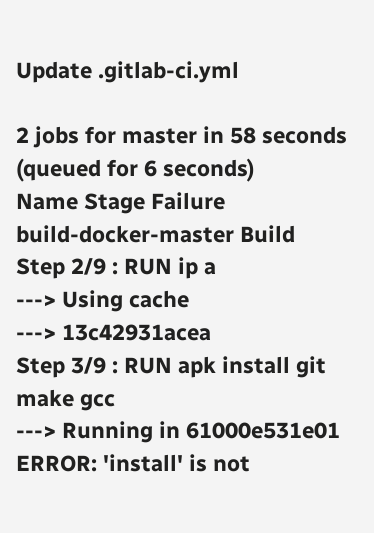Update .gitlab-ci.yml

2 jobs for master in 58 seconds (queued for 6 seconds)
Name Stage Failure
build-docker-master Build
Step 2/9 : RUN ip a
---> Using cache
---> 13c42931acea
Step 3/9 : RUN apk install git make gcc
---> Running in 61000e531e01
ERROR: 'install' is not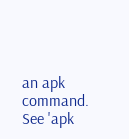an apk command. See 'apk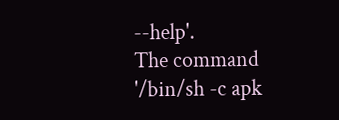--help'.
The command '/bin/sh -c apk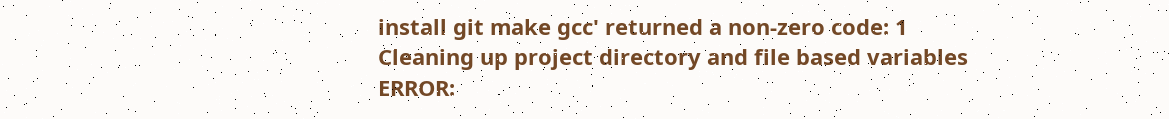install git make gcc' returned a non-zero code: 1
Cleaning up project directory and file based variables
ERROR: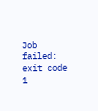Job failed: exit code 1